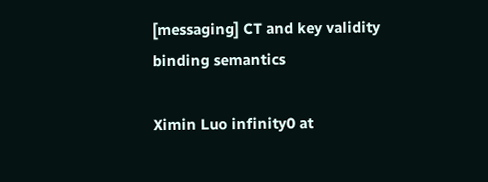[messaging] CT and key validity binding semantics

Ximin Luo infinity0 at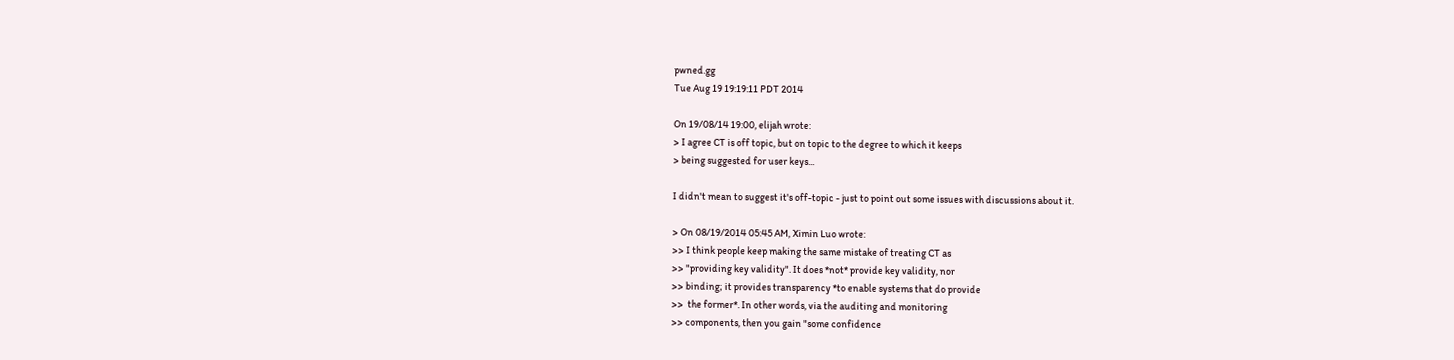pwned.gg
Tue Aug 19 19:19:11 PDT 2014

On 19/08/14 19:00, elijah wrote:
> I agree CT is off topic, but on topic to the degree to which it keeps
> being suggested for user keys...

I didn't mean to suggest it's off-topic - just to point out some issues with discussions about it.

> On 08/19/2014 05:45 AM, Ximin Luo wrote:
>> I think people keep making the same mistake of treating CT as
>> "providing key validity". It does *not* provide key validity, nor
>> binding; it provides transparency *to enable systems that do provide
>>  the former*. In other words, via the auditing and monitoring
>> components, then you gain "some confidence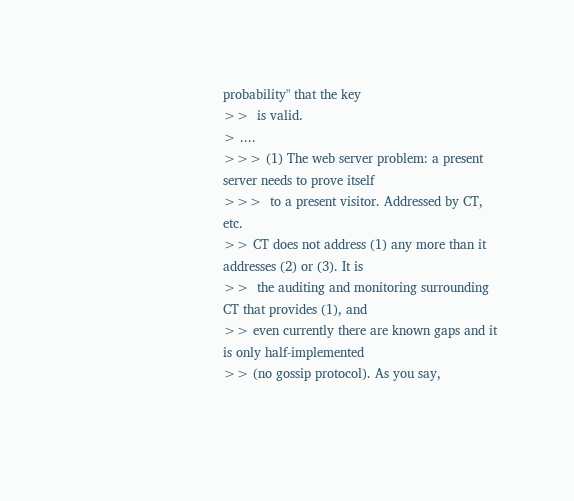probability" that the key
>>  is valid.
> ....
>>> (1) The web server problem: a present server needs to prove itself
>>>  to a present visitor. Addressed by CT, etc.
>> CT does not address (1) any more than it addresses (2) or (3). It is
>>  the auditing and monitoring surrounding CT that provides (1), and
>> even currently there are known gaps and it is only half-implemented
>> (no gossip protocol). As you say,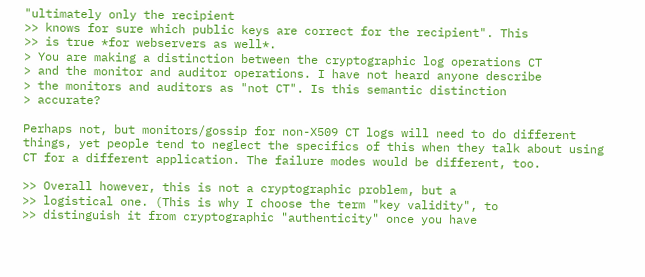"ultimately only the recipient
>> knows for sure which public keys are correct for the recipient". This
>> is true *for webservers as well*.
> You are making a distinction between the cryptographic log operations CT
> and the monitor and auditor operations. I have not heard anyone describe
> the monitors and auditors as "not CT". Is this semantic distinction
> accurate?

Perhaps not, but monitors/gossip for non-X509 CT logs will need to do different things, yet people tend to neglect the specifics of this when they talk about using CT for a different application. The failure modes would be different, too.

>> Overall however, this is not a cryptographic problem, but a
>> logistical one. (This is why I choose the term "key validity", to
>> distinguish it from cryptographic "authenticity" once you have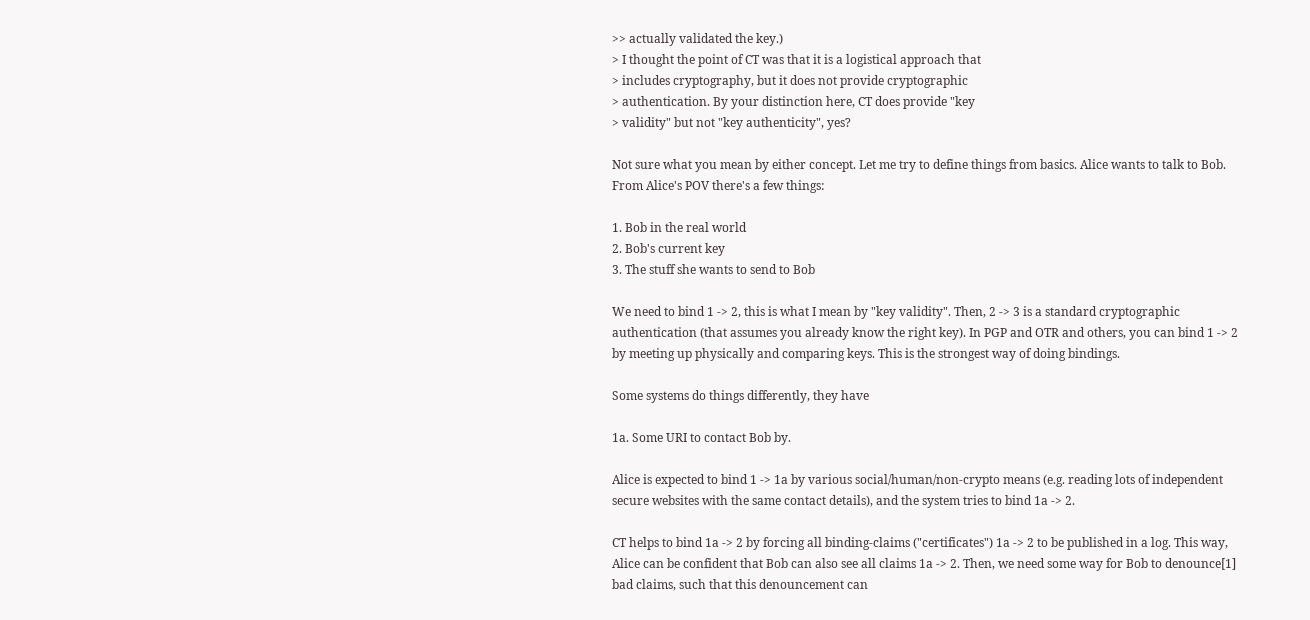>> actually validated the key.)
> I thought the point of CT was that it is a logistical approach that
> includes cryptography, but it does not provide cryptographic
> authentication. By your distinction here, CT does provide "key
> validity" but not "key authenticity", yes?

Not sure what you mean by either concept. Let me try to define things from basics. Alice wants to talk to Bob. From Alice's POV there's a few things:

1. Bob in the real world
2. Bob's current key
3. The stuff she wants to send to Bob

We need to bind 1 -> 2, this is what I mean by "key validity". Then, 2 -> 3 is a standard cryptographic authentication (that assumes you already know the right key). In PGP and OTR and others, you can bind 1 -> 2 by meeting up physically and comparing keys. This is the strongest way of doing bindings.

Some systems do things differently, they have

1a. Some URI to contact Bob by.

Alice is expected to bind 1 -> 1a by various social/human/non-crypto means (e.g. reading lots of independent secure websites with the same contact details), and the system tries to bind 1a -> 2.

CT helps to bind 1a -> 2 by forcing all binding-claims ("certificates") 1a -> 2 to be published in a log. This way, Alice can be confident that Bob can also see all claims 1a -> 2. Then, we need some way for Bob to denounce[1] bad claims, such that this denouncement can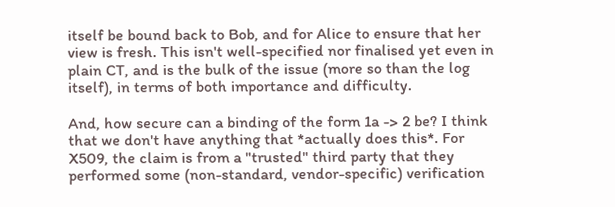itself be bound back to Bob, and for Alice to ensure that her view is fresh. This isn't well-specified nor finalised yet even in plain CT, and is the bulk of the issue (more so than the log itself), in terms of both importance and difficulty.

And, how secure can a binding of the form 1a -> 2 be? I think that we don't have anything that *actually does this*. For X509, the claim is from a "trusted" third party that they performed some (non-standard, vendor-specific) verification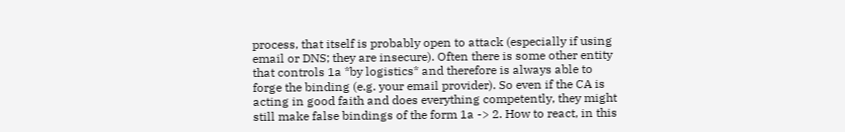process, that itself is probably open to attack (especially if using email or DNS; they are insecure). Often there is some other entity that controls 1a *by logistics* and therefore is always able to forge the binding (e.g. your email provider). So even if the CA is acting in good faith and does everything competently, they might still make false bindings of the form 1a -> 2. How to react, in this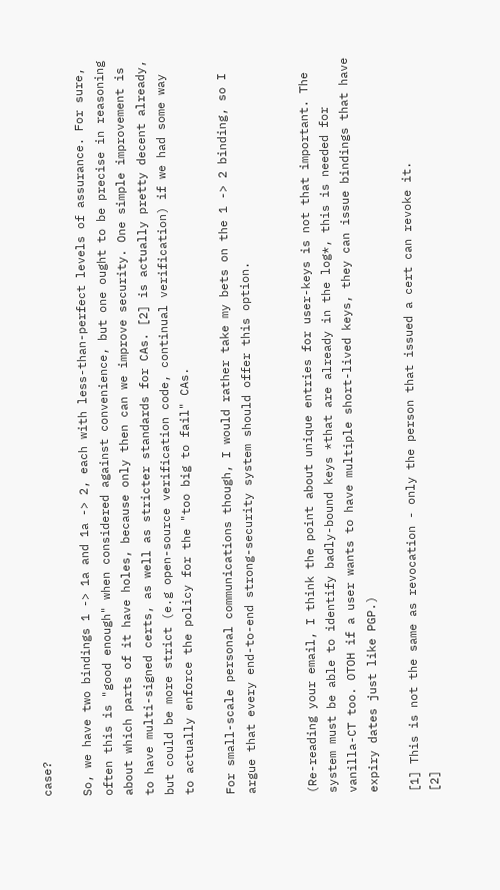case?

So, we have two bindings 1 -> 1a and 1a -> 2, each with less-than-perfect levels of assurance. For sure, often this is "good enough" when considered against convenience, but one ought to be precise in reasoning about which parts of it have holes, because only then can we improve security. One simple improvement is to have multi-signed certs, as well as stricter standards for CAs. [2] is actually pretty decent already, but could be more strict (e.g open-source verification code, continual verification) if we had some way to actually enforce the policy for the "too big to fail" CAs.

For small-scale personal communications though, I would rather take my bets on the 1 -> 2 binding, so I argue that every end-to-end strong-security system should offer this option.


(Re-reading your email, I think the point about unique entries for user-keys is not that important. The system must be able to identify badly-bound keys *that are already in the log*, this is needed for vanilla-CT too. OTOH if a user wants to have multiple short-lived keys, they can issue bindings that have expiry dates just like PGP.)

[1] This is not the same as revocation - only the person that issued a cert can revoke it.
[2]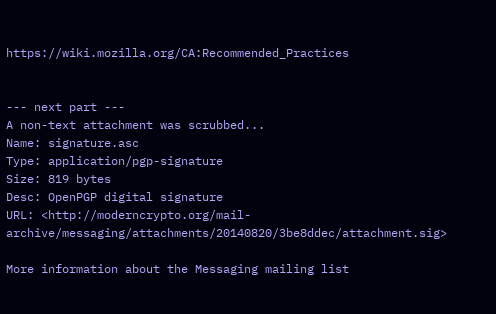https://wiki.mozilla.org/CA:Recommended_Practices


--- next part ---
A non-text attachment was scrubbed...
Name: signature.asc
Type: application/pgp-signature
Size: 819 bytes
Desc: OpenPGP digital signature
URL: <http://moderncrypto.org/mail-archive/messaging/attachments/20140820/3be8ddec/attachment.sig>

More information about the Messaging mailing list